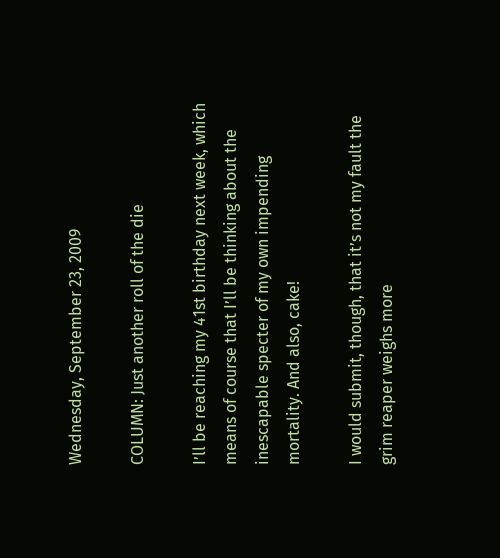Wednesday, September 23, 2009

COLUMN: Just another roll of the die

I’ll be reaching my 41st birthday next week, which means of course that I’ll be thinking about the inescapable specter of my own impending mortality. And also, cake!

I would submit, though, that it’s not my fault the grim reaper weighs more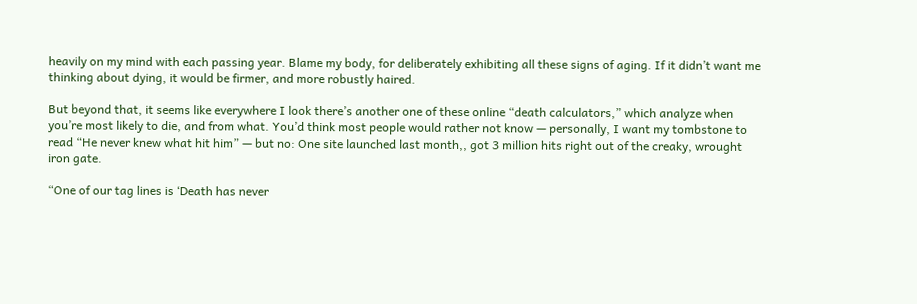heavily on my mind with each passing year. Blame my body, for deliberately exhibiting all these signs of aging. If it didn’t want me thinking about dying, it would be firmer, and more robustly haired.

But beyond that, it seems like everywhere I look there’s another one of these online “death calculators,” which analyze when you’re most likely to die, and from what. You’d think most people would rather not know — personally, I want my tombstone to read “He never knew what hit him” — but no: One site launched last month,, got 3 million hits right out of the creaky, wrought iron gate.

“One of our tag lines is ‘Death has never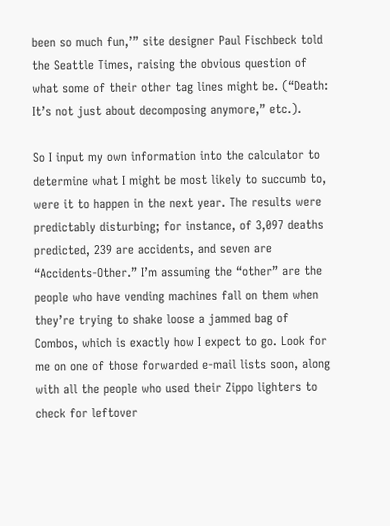been so much fun,’” site designer Paul Fischbeck told the Seattle Times, raising the obvious question of what some of their other tag lines might be. (“Death: It’s not just about decomposing anymore,” etc.).

So I input my own information into the calculator to determine what I might be most likely to succumb to, were it to happen in the next year. The results were predictably disturbing; for instance, of 3,097 deaths predicted, 239 are accidents, and seven are “Accidents-Other.” I’m assuming the “other” are the people who have vending machines fall on them when they’re trying to shake loose a jammed bag of Combos, which is exactly how I expect to go. Look for me on one of those forwarded e-mail lists soon, along with all the people who used their Zippo lighters to check for leftover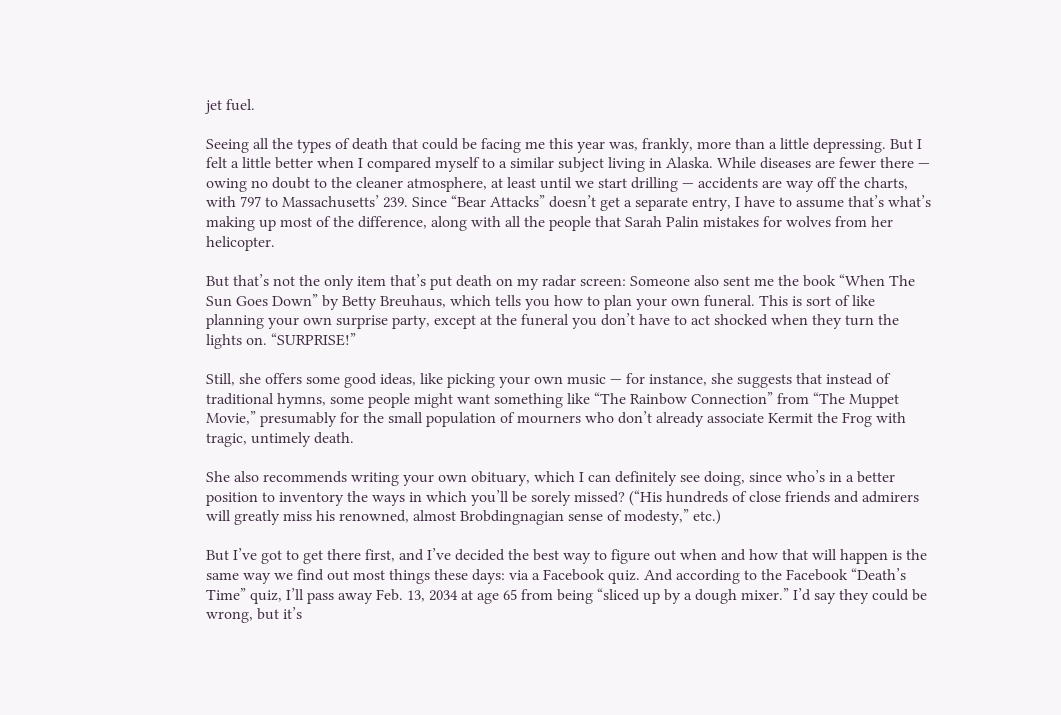jet fuel.

Seeing all the types of death that could be facing me this year was, frankly, more than a little depressing. But I felt a little better when I compared myself to a similar subject living in Alaska. While diseases are fewer there — owing no doubt to the cleaner atmosphere, at least until we start drilling — accidents are way off the charts, with 797 to Massachusetts’ 239. Since “Bear Attacks” doesn’t get a separate entry, I have to assume that’s what’s making up most of the difference, along with all the people that Sarah Palin mistakes for wolves from her helicopter.

But that’s not the only item that’s put death on my radar screen: Someone also sent me the book “When The Sun Goes Down” by Betty Breuhaus, which tells you how to plan your own funeral. This is sort of like planning your own surprise party, except at the funeral you don’t have to act shocked when they turn the lights on. “SURPRISE!”

Still, she offers some good ideas, like picking your own music — for instance, she suggests that instead of traditional hymns, some people might want something like “The Rainbow Connection” from “The Muppet Movie,” presumably for the small population of mourners who don’t already associate Kermit the Frog with tragic, untimely death.

She also recommends writing your own obituary, which I can definitely see doing, since who’s in a better position to inventory the ways in which you’ll be sorely missed? (“His hundreds of close friends and admirers will greatly miss his renowned, almost Brobdingnagian sense of modesty,” etc.)

But I’ve got to get there first, and I’ve decided the best way to figure out when and how that will happen is the same way we find out most things these days: via a Facebook quiz. And according to the Facebook “Death’s Time” quiz, I’ll pass away Feb. 13, 2034 at age 65 from being “sliced up by a dough mixer.” I’d say they could be wrong, but it’s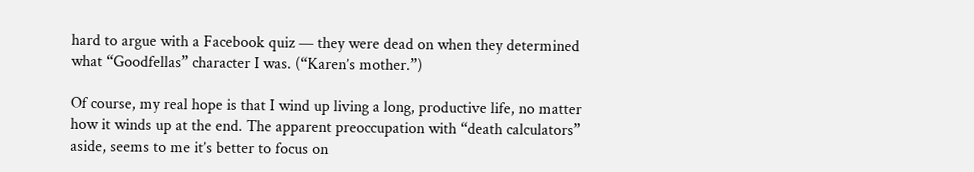hard to argue with a Facebook quiz — they were dead on when they determined what “Goodfellas” character I was. (“Karen’s mother.”)

Of course, my real hope is that I wind up living a long, productive life, no matter how it winds up at the end. The apparent preoccupation with “death calculators” aside, seems to me it’s better to focus on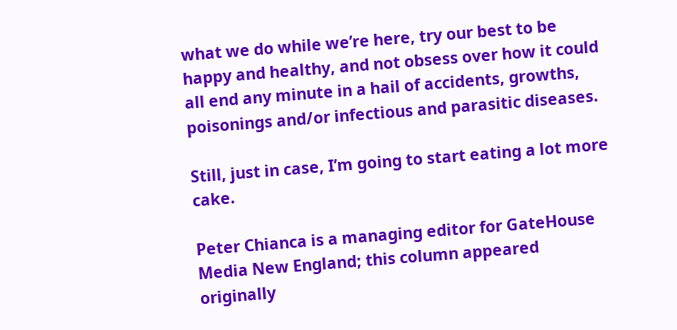what we do while we’re here, try our best to be happy and healthy, and not obsess over how it could all end any minute in a hail of accidents, growths, poisonings and/or infectious and parasitic diseases.

Still, just in case, I’m going to start eating a lot more cake.

Peter Chianca is a managing editor for GateHouse Media New England; this column appeared originally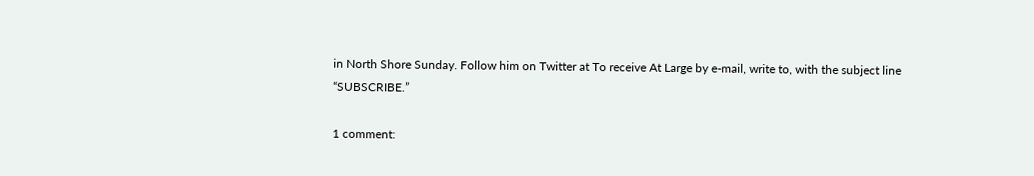in North Shore Sunday. Follow him on Twitter at To receive At Large by e-mail, write to, with the subject line “SUBSCRIBE.”

1 comment: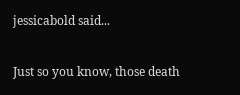jessicabold said...

Just so you know, those death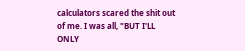calculators scared the shit out of me. I was all, "BUT I'LL ONLY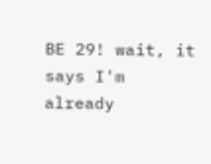BE 29! wait, it says I'm already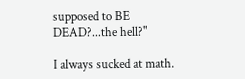supposed to BE DEAD?...the hell?"

I always sucked at math.